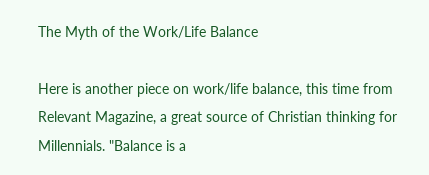The Myth of the Work/Life Balance

Here is another piece on work/life balance, this time from Relevant Magazine, a great source of Christian thinking for Millennials. "Balance is a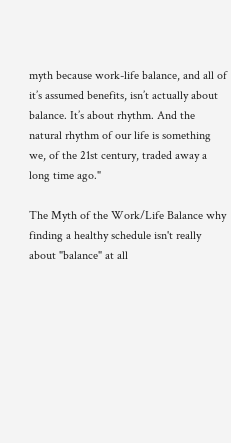myth because work-life balance, and all of it’s assumed benefits, isn’t actually about balance. It’s about rhythm. And the natural rhythm of our life is something we, of the 21st century, traded away a long time ago."

The Myth of the Work/Life Balance why finding a healthy schedule isn't really about "balance" at all